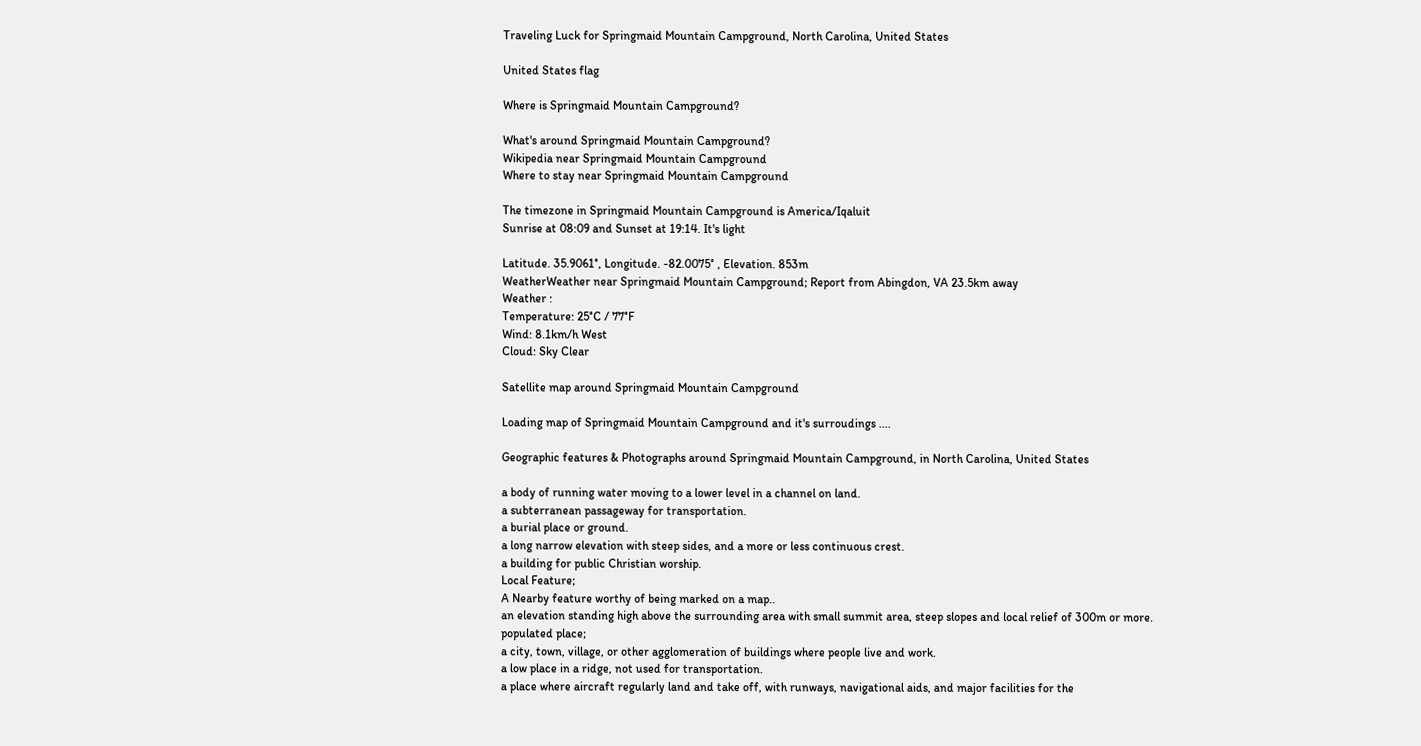Traveling Luck for Springmaid Mountain Campground, North Carolina, United States

United States flag

Where is Springmaid Mountain Campground?

What's around Springmaid Mountain Campground?
Wikipedia near Springmaid Mountain Campground
Where to stay near Springmaid Mountain Campground

The timezone in Springmaid Mountain Campground is America/Iqaluit
Sunrise at 08:09 and Sunset at 19:14. It's light

Latitude. 35.9061°, Longitude. -82.0075° , Elevation. 853m
WeatherWeather near Springmaid Mountain Campground; Report from Abingdon, VA 23.5km away
Weather :
Temperature: 25°C / 77°F
Wind: 8.1km/h West
Cloud: Sky Clear

Satellite map around Springmaid Mountain Campground

Loading map of Springmaid Mountain Campground and it's surroudings ....

Geographic features & Photographs around Springmaid Mountain Campground, in North Carolina, United States

a body of running water moving to a lower level in a channel on land.
a subterranean passageway for transportation.
a burial place or ground.
a long narrow elevation with steep sides, and a more or less continuous crest.
a building for public Christian worship.
Local Feature;
A Nearby feature worthy of being marked on a map..
an elevation standing high above the surrounding area with small summit area, steep slopes and local relief of 300m or more.
populated place;
a city, town, village, or other agglomeration of buildings where people live and work.
a low place in a ridge, not used for transportation.
a place where aircraft regularly land and take off, with runways, navigational aids, and major facilities for the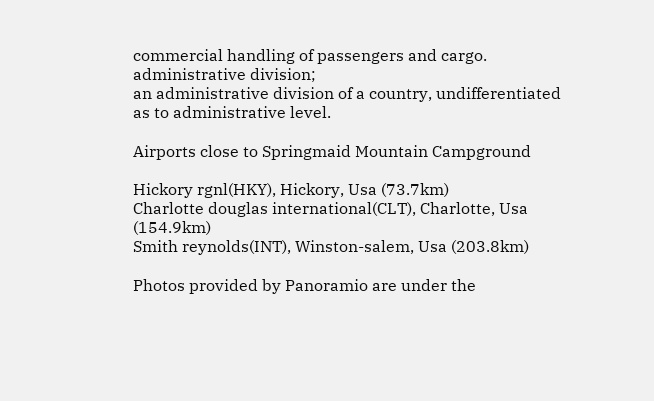commercial handling of passengers and cargo.
administrative division;
an administrative division of a country, undifferentiated as to administrative level.

Airports close to Springmaid Mountain Campground

Hickory rgnl(HKY), Hickory, Usa (73.7km)
Charlotte douglas international(CLT), Charlotte, Usa (154.9km)
Smith reynolds(INT), Winston-salem, Usa (203.8km)

Photos provided by Panoramio are under the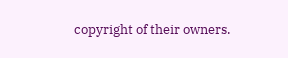copyright of their owners.